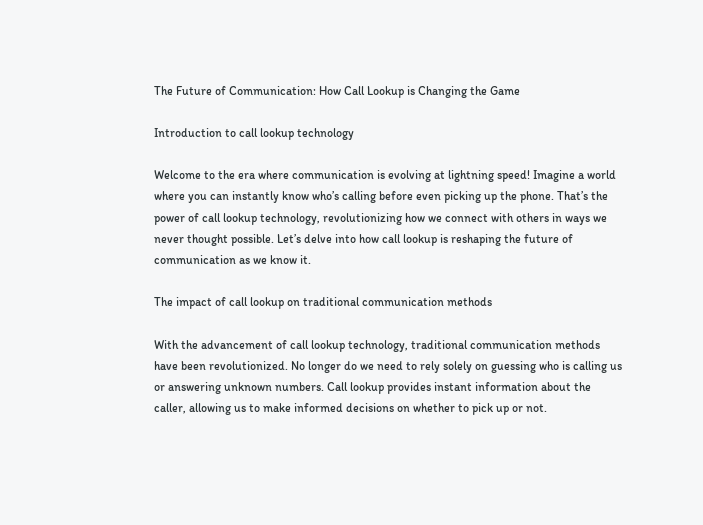The Future of Communication: How Call Lookup is Changing the Game

Introduction to call lookup technology

Welcome to the era where communication is evolving at lightning speed! Imagine a world where you can instantly know who’s calling before even picking up the phone. That’s the power of call lookup technology, revolutionizing how we connect with others in ways we never thought possible. Let’s delve into how call lookup is reshaping the future of communication as we know it.

The impact of call lookup on traditional communication methods

With the advancement of call lookup technology, traditional communication methods have been revolutionized. No longer do we need to rely solely on guessing who is calling us or answering unknown numbers. Call lookup provides instant information about the caller, allowing us to make informed decisions on whether to pick up or not.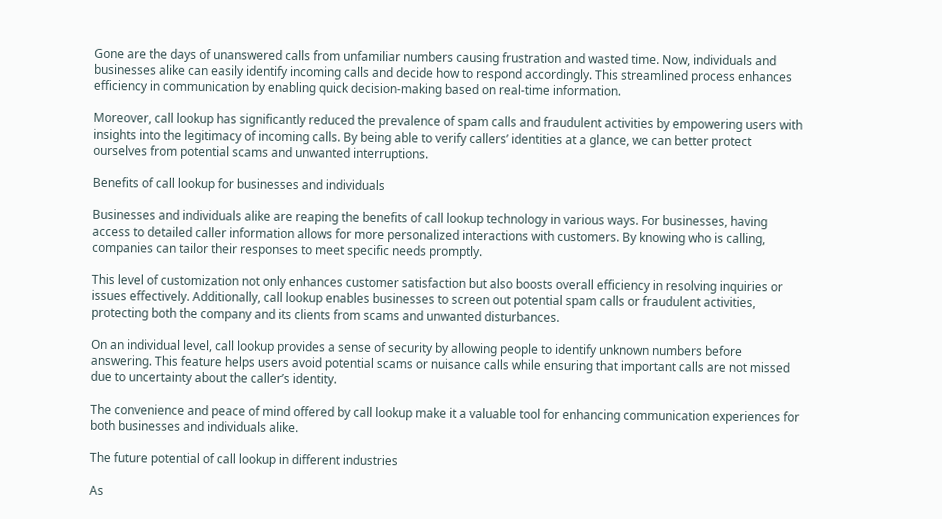Gone are the days of unanswered calls from unfamiliar numbers causing frustration and wasted time. Now, individuals and businesses alike can easily identify incoming calls and decide how to respond accordingly. This streamlined process enhances efficiency in communication by enabling quick decision-making based on real-time information.

Moreover, call lookup has significantly reduced the prevalence of spam calls and fraudulent activities by empowering users with insights into the legitimacy of incoming calls. By being able to verify callers’ identities at a glance, we can better protect ourselves from potential scams and unwanted interruptions.

Benefits of call lookup for businesses and individuals

Businesses and individuals alike are reaping the benefits of call lookup technology in various ways. For businesses, having access to detailed caller information allows for more personalized interactions with customers. By knowing who is calling, companies can tailor their responses to meet specific needs promptly.

This level of customization not only enhances customer satisfaction but also boosts overall efficiency in resolving inquiries or issues effectively. Additionally, call lookup enables businesses to screen out potential spam calls or fraudulent activities, protecting both the company and its clients from scams and unwanted disturbances.

On an individual level, call lookup provides a sense of security by allowing people to identify unknown numbers before answering. This feature helps users avoid potential scams or nuisance calls while ensuring that important calls are not missed due to uncertainty about the caller’s identity.

The convenience and peace of mind offered by call lookup make it a valuable tool for enhancing communication experiences for both businesses and individuals alike.

The future potential of call lookup in different industries

As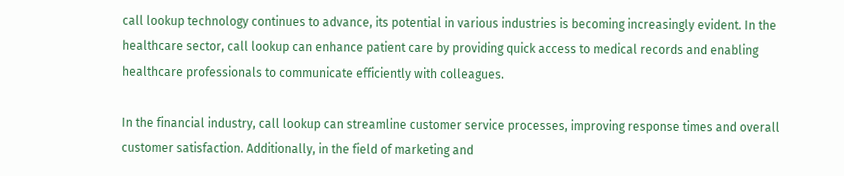call lookup technology continues to advance, its potential in various industries is becoming increasingly evident. In the healthcare sector, call lookup can enhance patient care by providing quick access to medical records and enabling healthcare professionals to communicate efficiently with colleagues.

In the financial industry, call lookup can streamline customer service processes, improving response times and overall customer satisfaction. Additionally, in the field of marketing and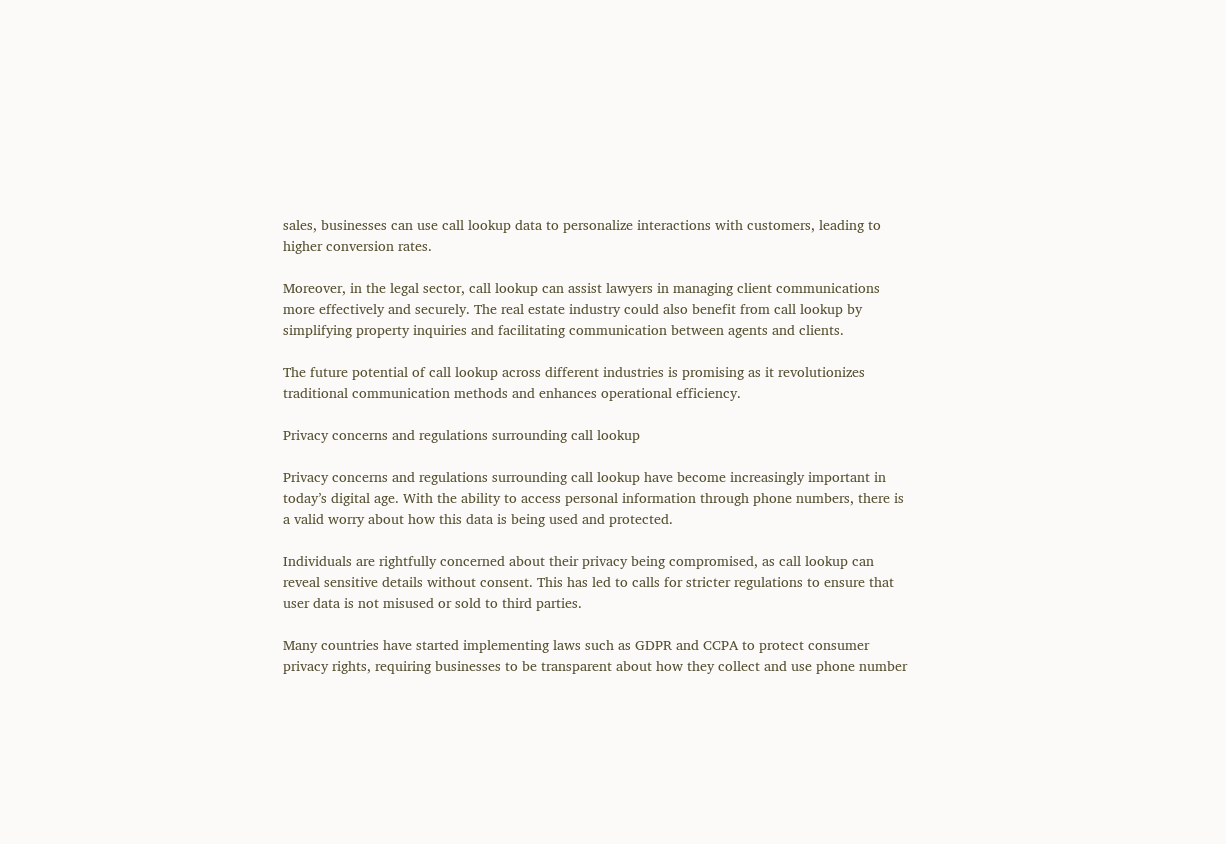sales, businesses can use call lookup data to personalize interactions with customers, leading to higher conversion rates.

Moreover, in the legal sector, call lookup can assist lawyers in managing client communications more effectively and securely. The real estate industry could also benefit from call lookup by simplifying property inquiries and facilitating communication between agents and clients.

The future potential of call lookup across different industries is promising as it revolutionizes traditional communication methods and enhances operational efficiency.

Privacy concerns and regulations surrounding call lookup

Privacy concerns and regulations surrounding call lookup have become increasingly important in today’s digital age. With the ability to access personal information through phone numbers, there is a valid worry about how this data is being used and protected.

Individuals are rightfully concerned about their privacy being compromised, as call lookup can reveal sensitive details without consent. This has led to calls for stricter regulations to ensure that user data is not misused or sold to third parties.

Many countries have started implementing laws such as GDPR and CCPA to protect consumer privacy rights, requiring businesses to be transparent about how they collect and use phone number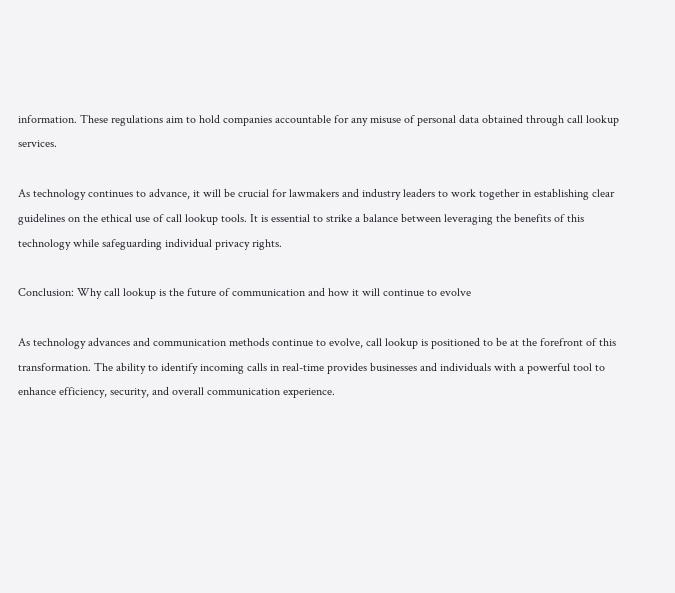information. These regulations aim to hold companies accountable for any misuse of personal data obtained through call lookup services.

As technology continues to advance, it will be crucial for lawmakers and industry leaders to work together in establishing clear guidelines on the ethical use of call lookup tools. It is essential to strike a balance between leveraging the benefits of this technology while safeguarding individual privacy rights.

Conclusion: Why call lookup is the future of communication and how it will continue to evolve

As technology advances and communication methods continue to evolve, call lookup is positioned to be at the forefront of this transformation. The ability to identify incoming calls in real-time provides businesses and individuals with a powerful tool to enhance efficiency, security, and overall communication experience.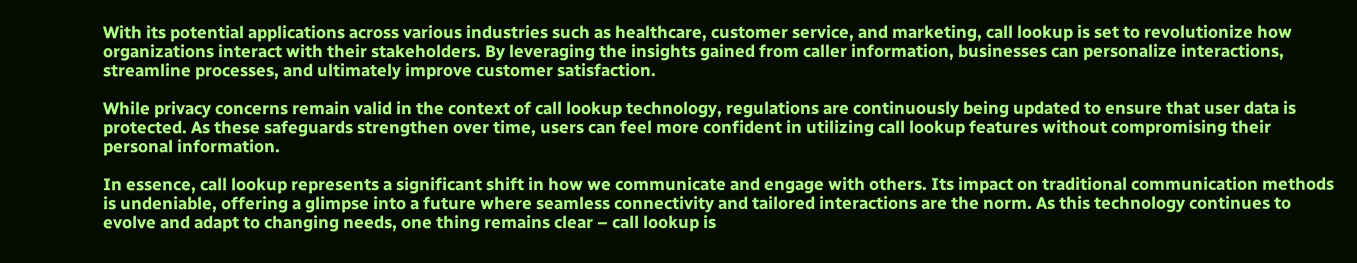With its potential applications across various industries such as healthcare, customer service, and marketing, call lookup is set to revolutionize how organizations interact with their stakeholders. By leveraging the insights gained from caller information, businesses can personalize interactions, streamline processes, and ultimately improve customer satisfaction.

While privacy concerns remain valid in the context of call lookup technology, regulations are continuously being updated to ensure that user data is protected. As these safeguards strengthen over time, users can feel more confident in utilizing call lookup features without compromising their personal information.

In essence, call lookup represents a significant shift in how we communicate and engage with others. Its impact on traditional communication methods is undeniable, offering a glimpse into a future where seamless connectivity and tailored interactions are the norm. As this technology continues to evolve and adapt to changing needs, one thing remains clear – call lookup is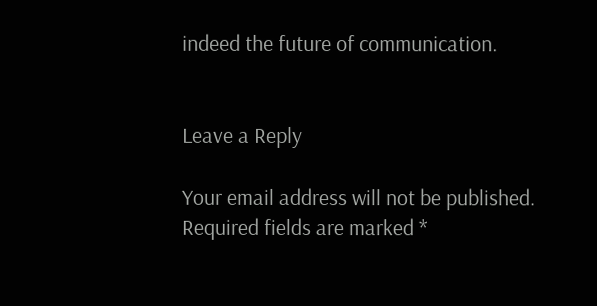indeed the future of communication.


Leave a Reply

Your email address will not be published. Required fields are marked *